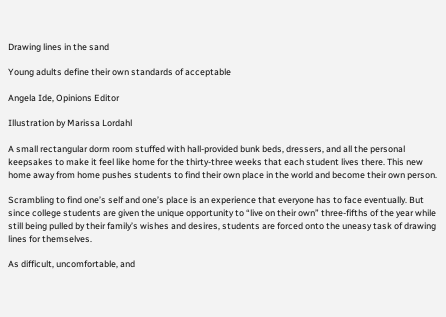Drawing lines in the sand

Young adults define their own standards of acceptable

Angela Ide, Opinions Editor

Illustration by Marissa Lordahl

A small rectangular dorm room stuffed with hall-provided bunk beds, dressers, and all the personal keepsakes to make it feel like home for the thirty-three weeks that each student lives there. This new home away from home pushes students to find their own place in the world and become their own person.

Scrambling to find one’s self and one’s place is an experience that everyone has to face eventually. But since college students are given the unique opportunity to “live on their own” three-fifths of the year while still being pulled by their family’s wishes and desires, students are forced onto the uneasy task of drawing lines for themselves.

As difficult, uncomfortable, and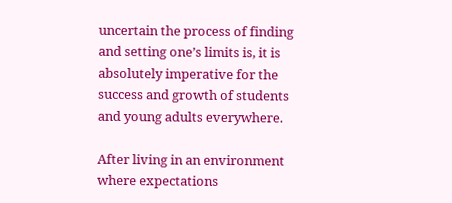uncertain the process of finding and setting one’s limits is, it is absolutely imperative for the success and growth of students and young adults everywhere.

After living in an environment where expectations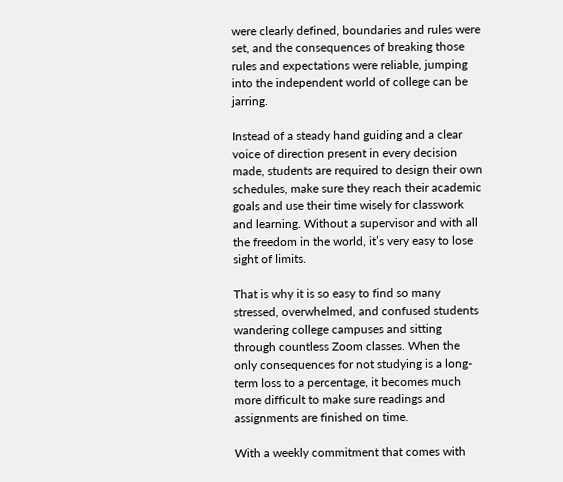were clearly defined, boundaries and rules were set, and the consequences of breaking those rules and expectations were reliable, jumping into the independent world of college can be jarring.

Instead of a steady hand guiding and a clear voice of direction present in every decision made, students are required to design their own schedules, make sure they reach their academic goals and use their time wisely for classwork and learning. Without a supervisor and with all the freedom in the world, it’s very easy to lose sight of limits.

That is why it is so easy to find so many stressed, overwhelmed, and confused students wandering college campuses and sitting through countless Zoom classes. When the only consequences for not studying is a long-term loss to a percentage, it becomes much more difficult to make sure readings and assignments are finished on time.

With a weekly commitment that comes with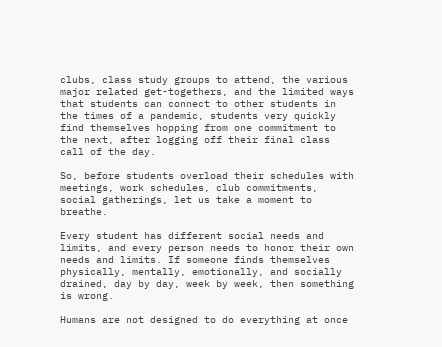clubs, class study groups to attend, the various major related get-togethers, and the limited ways that students can connect to other students in the times of a pandemic, students very quickly find themselves hopping from one commitment to the next, after logging off their final class call of the day.

So, before students overload their schedules with meetings, work schedules, club commitments, social gatherings, let us take a moment to breathe.

Every student has different social needs and limits, and every person needs to honor their own needs and limits. If someone finds themselves physically, mentally, emotionally, and socially drained, day by day, week by week, then something is wrong.

Humans are not designed to do everything at once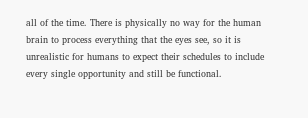all of the time. There is physically no way for the human brain to process everything that the eyes see, so it is unrealistic for humans to expect their schedules to include every single opportunity and still be functional.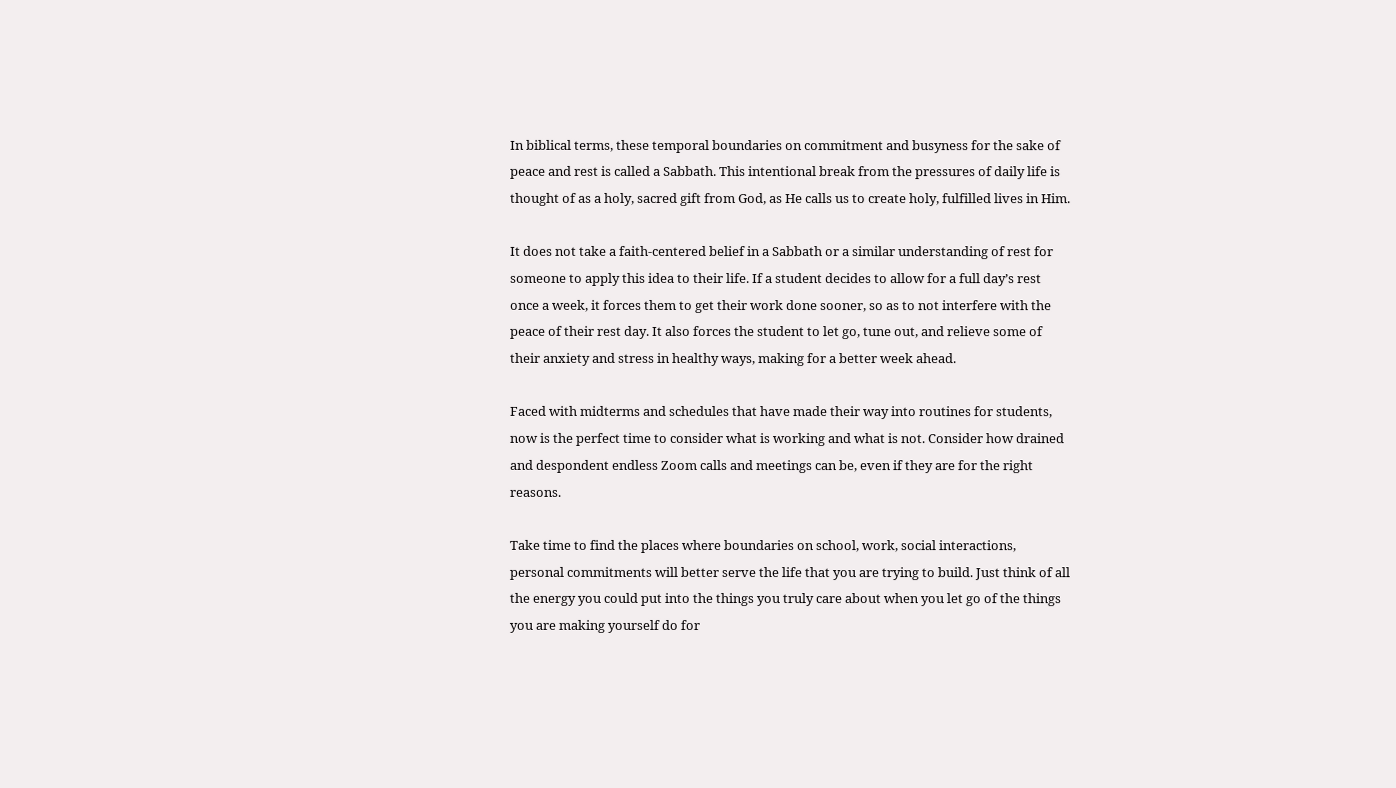In biblical terms, these temporal boundaries on commitment and busyness for the sake of peace and rest is called a Sabbath. This intentional break from the pressures of daily life is thought of as a holy, sacred gift from God, as He calls us to create holy, fulfilled lives in Him.

It does not take a faith-centered belief in a Sabbath or a similar understanding of rest for someone to apply this idea to their life. If a student decides to allow for a full day’s rest once a week, it forces them to get their work done sooner, so as to not interfere with the peace of their rest day. It also forces the student to let go, tune out, and relieve some of their anxiety and stress in healthy ways, making for a better week ahead.

Faced with midterms and schedules that have made their way into routines for students, now is the perfect time to consider what is working and what is not. Consider how drained and despondent endless Zoom calls and meetings can be, even if they are for the right reasons.

Take time to find the places where boundaries on school, work, social interactions, personal commitments will better serve the life that you are trying to build. Just think of all the energy you could put into the things you truly care about when you let go of the things you are making yourself do for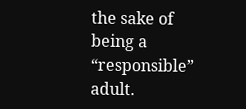the sake of being a “responsible” adult.